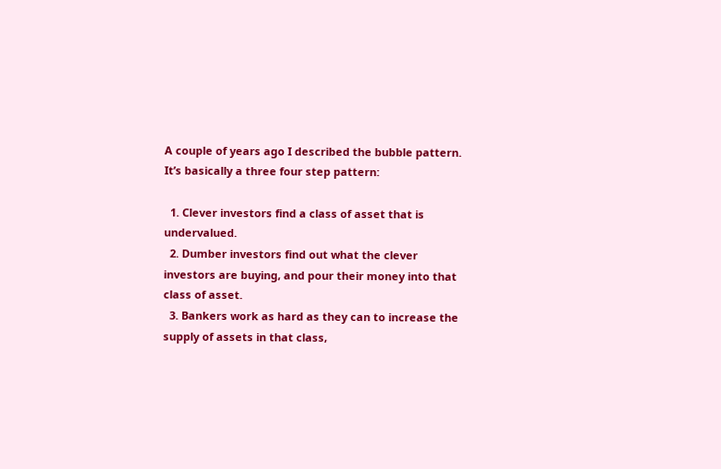A couple of years ago I described the bubble pattern. It’s basically a three four step pattern:

  1. Clever investors find a class of asset that is undervalued.
  2. Dumber investors find out what the clever investors are buying, and pour their money into that class of asset.
  3. Bankers work as hard as they can to increase the supply of assets in that class,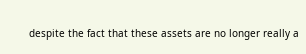despite the fact that these assets are no longer really a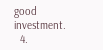good investment.
  4.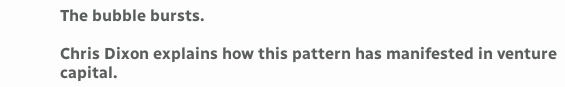The bubble bursts.

Chris Dixon explains how this pattern has manifested in venture capital.